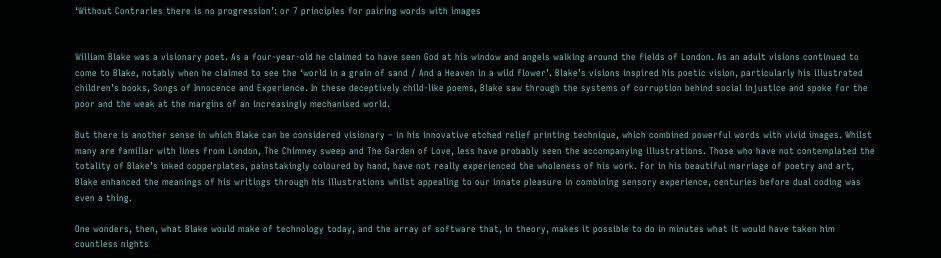‘Without Contraries there is no progression’: or 7 principles for pairing words with images


William Blake was a visionary poet. As a four-year-old he claimed to have seen God at his window and angels walking around the fields of London. As an adult visions continued to come to Blake, notably when he claimed to see the ‘world in a grain of sand / And a Heaven in a wild flower’. Blake’s visions inspired his poetic vision, particularly his illustrated children’s books, Songs of Innocence and Experience. In these deceptively child-like poems, Blake saw through the systems of corruption behind social injustice and spoke for the poor and the weak at the margins of an increasingly mechanised world.

But there is another sense in which Blake can be considered visionary – in his innovative etched relief printing technique, which combined powerful words with vivid images. Whilst many are familiar with lines from London, The Chimney sweep and The Garden of Love, less have probably seen the accompanying illustrations. Those who have not contemplated the totality of Blake’s inked copperplates, painstakingly coloured by hand, have not really experienced the wholeness of his work. For in his beautiful marriage of poetry and art, Blake enhanced the meanings of his writings through his illustrations whilst appealing to our innate pleasure in combining sensory experience, centuries before dual coding was even a thing.

One wonders, then, what Blake would make of technology today, and the array of software that, in theory, makes it possible to do in minutes what it would have taken him countless nights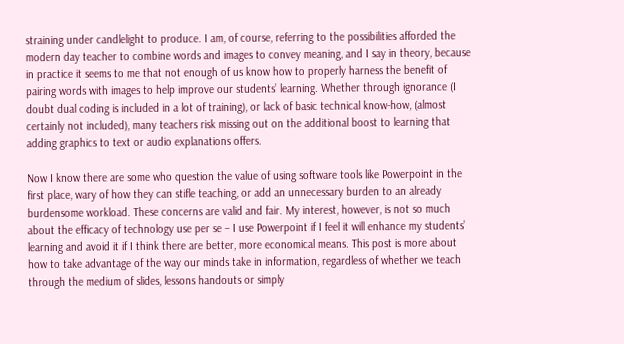straining under candlelight to produce. I am, of course, referring to the possibilities afforded the modern day teacher to combine words and images to convey meaning, and I say in theory, because in practice it seems to me that not enough of us know how to properly harness the benefit of pairing words with images to help improve our students’ learning. Whether through ignorance (I doubt dual coding is included in a lot of training), or lack of basic technical know-how, (almost certainly not included), many teachers risk missing out on the additional boost to learning that adding graphics to text or audio explanations offers.

Now I know there are some who question the value of using software tools like Powerpoint in the first place, wary of how they can stifle teaching, or add an unnecessary burden to an already burdensome workload. These concerns are valid and fair. My interest, however, is not so much about the efficacy of technology use per se – I use Powerpoint if I feel it will enhance my students’ learning and avoid it if I think there are better, more economical means. This post is more about how to take advantage of the way our minds take in information, regardless of whether we teach through the medium of slides, lessons handouts or simply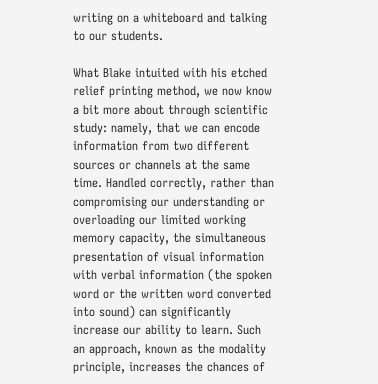writing on a whiteboard and talking to our students.

What Blake intuited with his etched relief printing method, we now know a bit more about through scientific study: namely, that we can encode information from two different sources or channels at the same time. Handled correctly, rather than compromising our understanding or overloading our limited working memory capacity, the simultaneous presentation of visual information with verbal information (the spoken word or the written word converted into sound) can significantly increase our ability to learn. Such an approach, known as the modality principle, increases the chances of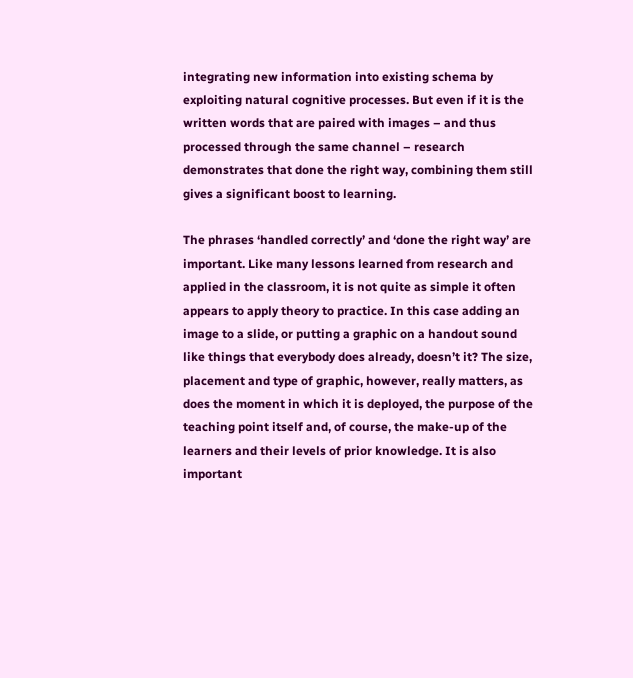integrating new information into existing schema by exploiting natural cognitive processes. But even if it is the written words that are paired with images – and thus processed through the same channel – research demonstrates that done the right way, combining them still gives a significant boost to learning.

The phrases ‘handled correctly’ and ‘done the right way’ are important. Like many lessons learned from research and applied in the classroom, it is not quite as simple it often appears to apply theory to practice. In this case adding an image to a slide, or putting a graphic on a handout sound like things that everybody does already, doesn’t it? The size, placement and type of graphic, however, really matters, as does the moment in which it is deployed, the purpose of the teaching point itself and, of course, the make-up of the learners and their levels of prior knowledge. It is also important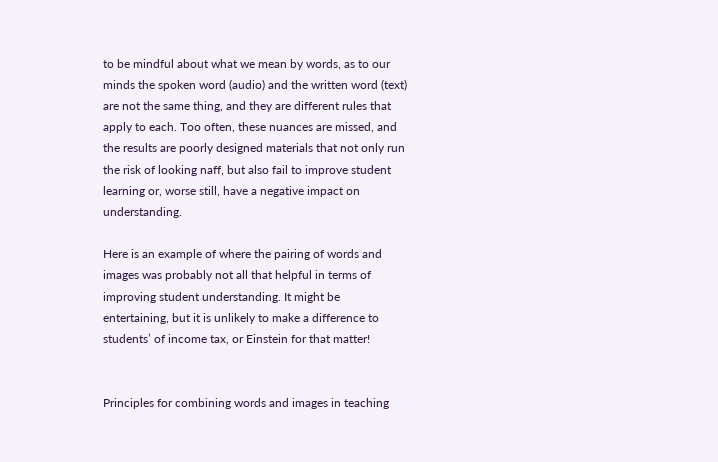to be mindful about what we mean by words, as to our minds the spoken word (audio) and the written word (text) are not the same thing, and they are different rules that apply to each. Too often, these nuances are missed, and the results are poorly designed materials that not only run the risk of looking naff, but also fail to improve student learning or, worse still, have a negative impact on understanding.

Here is an example of where the pairing of words and images was probably not all that helpful in terms of improving student understanding. It might be entertaining, but it is unlikely to make a difference to students’ of income tax, or Einstein for that matter!


Principles for combining words and images in teaching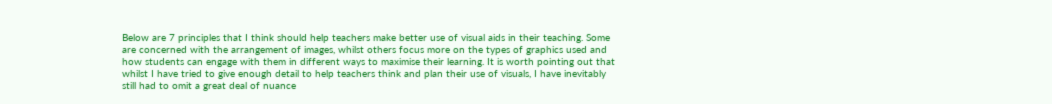Below are 7 principles that I think should help teachers make better use of visual aids in their teaching. Some are concerned with the arrangement of images, whilst others focus more on the types of graphics used and how students can engage with them in different ways to maximise their learning. It is worth pointing out that whilst I have tried to give enough detail to help teachers think and plan their use of visuals, I have inevitably still had to omit a great deal of nuance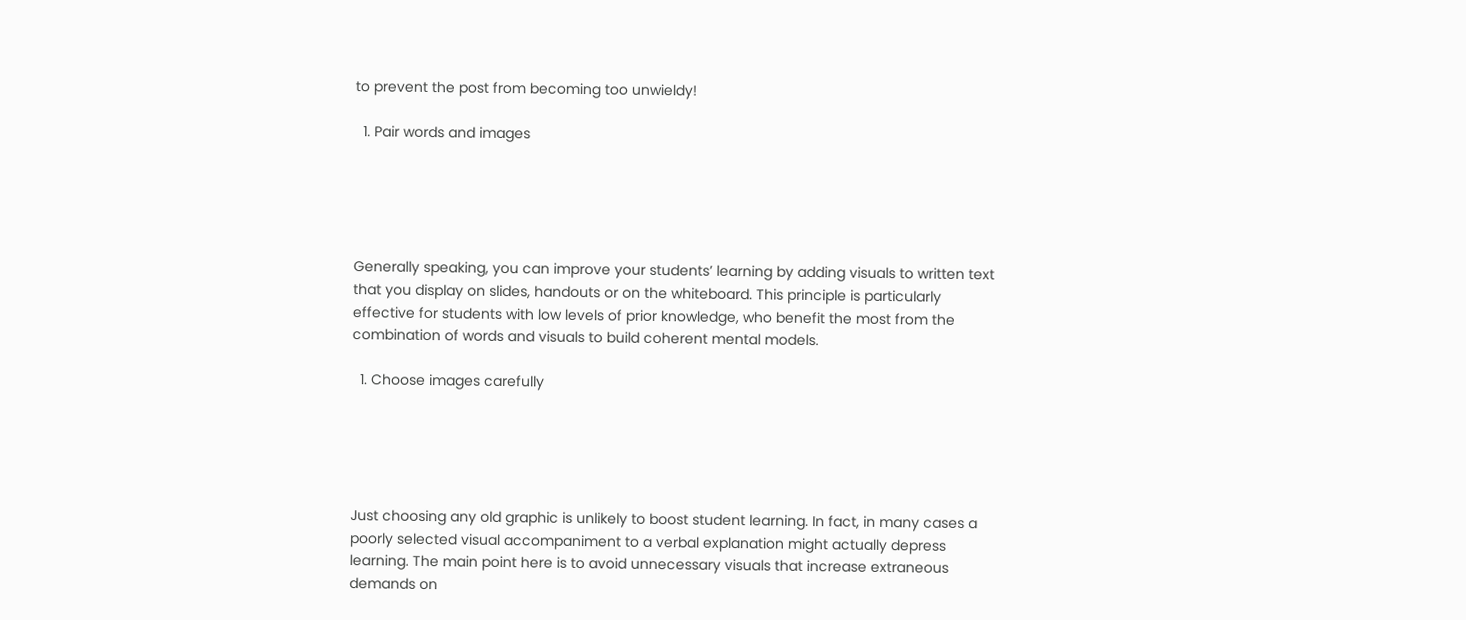to prevent the post from becoming too unwieldy!

  1. Pair words and images





Generally speaking, you can improve your students’ learning by adding visuals to written text that you display on slides, handouts or on the whiteboard. This principle is particularly effective for students with low levels of prior knowledge, who benefit the most from the combination of words and visuals to build coherent mental models.

  1. Choose images carefully





Just choosing any old graphic is unlikely to boost student learning. In fact, in many cases a poorly selected visual accompaniment to a verbal explanation might actually depress learning. The main point here is to avoid unnecessary visuals that increase extraneous demands on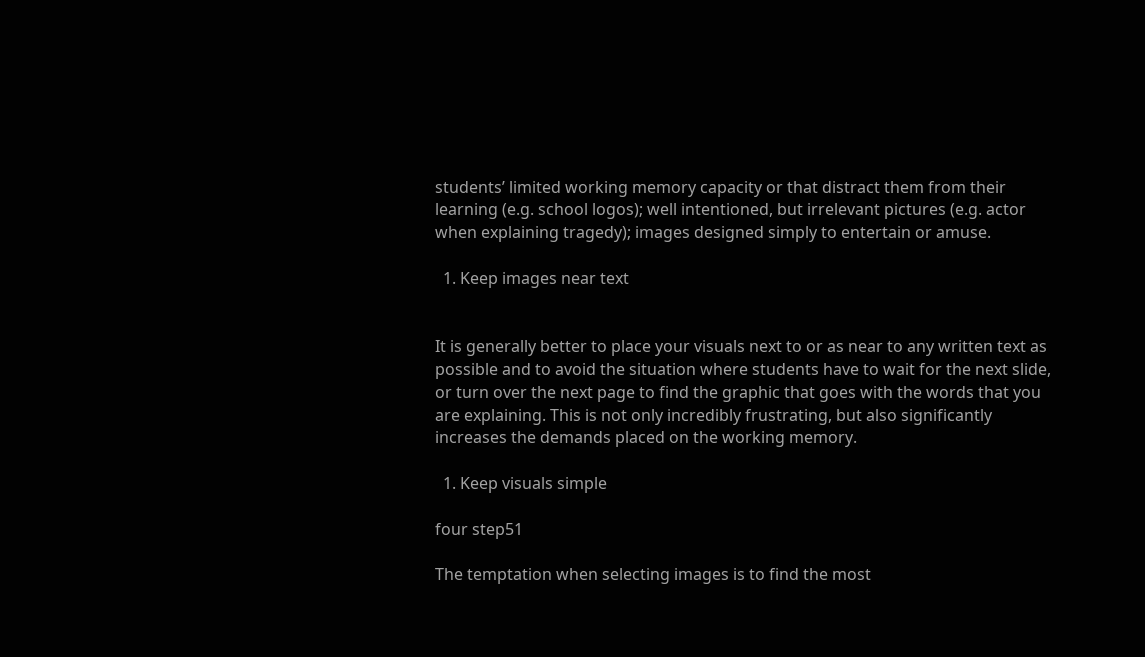students’ limited working memory capacity or that distract them from their learning (e.g. school logos); well intentioned, but irrelevant pictures (e.g. actor when explaining tragedy); images designed simply to entertain or amuse.

  1. Keep images near text


It is generally better to place your visuals next to or as near to any written text as possible and to avoid the situation where students have to wait for the next slide, or turn over the next page to find the graphic that goes with the words that you are explaining. This is not only incredibly frustrating, but also significantly increases the demands placed on the working memory.

  1. Keep visuals simple

four step51

The temptation when selecting images is to find the most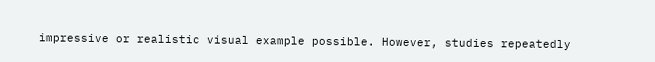impressive or realistic visual example possible. However, studies repeatedly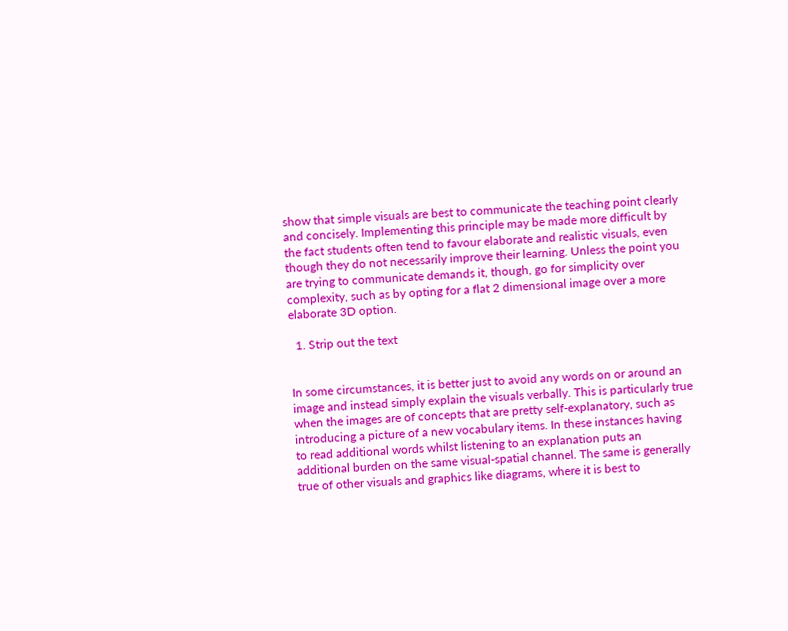show that simple visuals are best to communicate the teaching point clearly and concisely. Implementing this principle may be made more difficult by the fact students often tend to favour elaborate and realistic visuals, even though they do not necessarily improve their learning. Unless the point you are trying to communicate demands it, though, go for simplicity over complexity, such as by opting for a flat 2 dimensional image over a more elaborate 3D option.

  1. Strip out the text


In some circumstances, it is better just to avoid any words on or around an image and instead simply explain the visuals verbally. This is particularly true when the images are of concepts that are pretty self-explanatory, such as introducing a picture of a new vocabulary items. In these instances having to read additional words whilst listening to an explanation puts an additional burden on the same visual-spatial channel. The same is generally true of other visuals and graphics like diagrams, where it is best to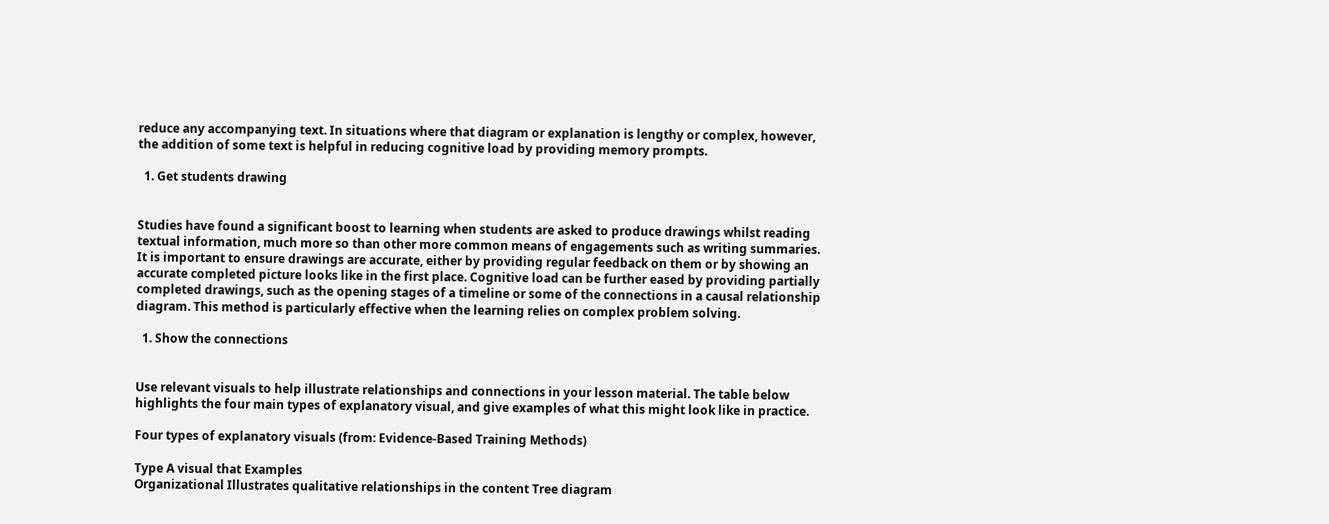reduce any accompanying text. In situations where that diagram or explanation is lengthy or complex, however, the addition of some text is helpful in reducing cognitive load by providing memory prompts.

  1. Get students drawing


Studies have found a significant boost to learning when students are asked to produce drawings whilst reading textual information, much more so than other more common means of engagements such as writing summaries. It is important to ensure drawings are accurate, either by providing regular feedback on them or by showing an accurate completed picture looks like in the first place. Cognitive load can be further eased by providing partially completed drawings, such as the opening stages of a timeline or some of the connections in a causal relationship diagram. This method is particularly effective when the learning relies on complex problem solving.

  1. Show the connections


Use relevant visuals to help illustrate relationships and connections in your lesson material. The table below highlights the four main types of explanatory visual, and give examples of what this might look like in practice.

Four types of explanatory visuals (from: Evidence-Based Training Methods)

Type A visual that Examples
Organizational Illustrates qualitative relationships in the content Tree diagram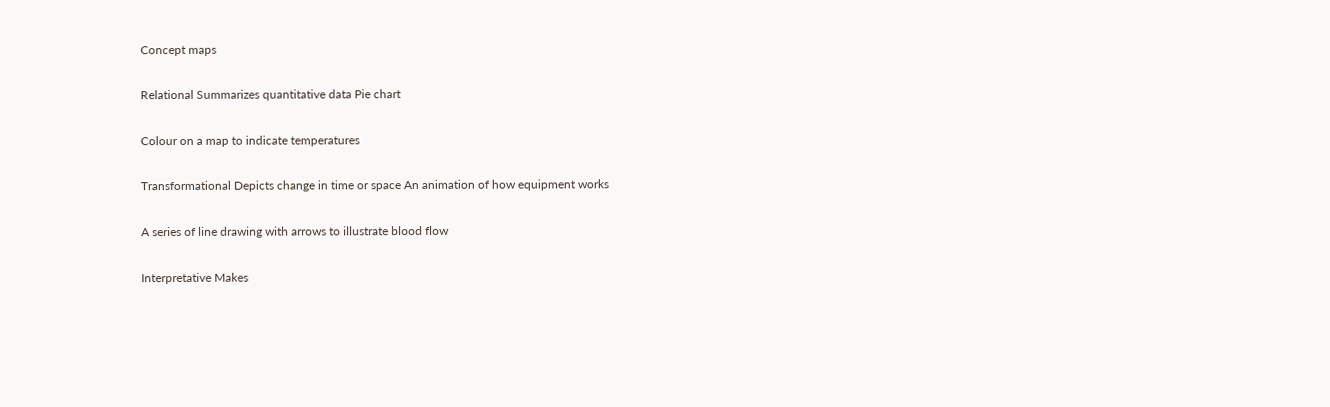Concept maps

Relational Summarizes quantitative data Pie chart

Colour on a map to indicate temperatures

Transformational Depicts change in time or space An animation of how equipment works

A series of line drawing with arrows to illustrate blood flow

Interpretative Makes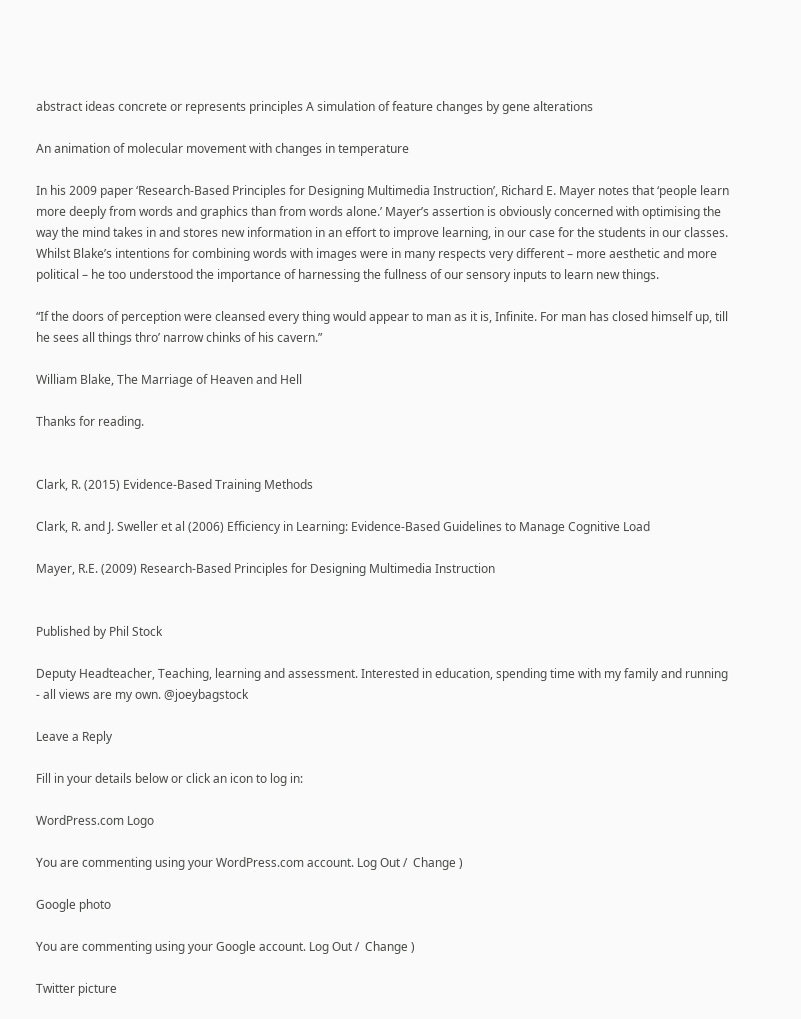abstract ideas concrete or represents principles A simulation of feature changes by gene alterations

An animation of molecular movement with changes in temperature

In his 2009 paper ‘Research-Based Principles for Designing Multimedia Instruction’, Richard E. Mayer notes that ‘people learn more deeply from words and graphics than from words alone.’ Mayer’s assertion is obviously concerned with optimising the way the mind takes in and stores new information in an effort to improve learning, in our case for the students in our classes. Whilst Blake’s intentions for combining words with images were in many respects very different – more aesthetic and more political – he too understood the importance of harnessing the fullness of our sensory inputs to learn new things.

“If the doors of perception were cleansed every thing would appear to man as it is, Infinite. For man has closed himself up, till he sees all things thro’ narrow chinks of his cavern.”

William Blake, The Marriage of Heaven and Hell

Thanks for reading.


Clark, R. (2015) Evidence-Based Training Methods

Clark, R. and J. Sweller et al (2006) Efficiency in Learning: Evidence-Based Guidelines to Manage Cognitive Load

Mayer, R.E. (2009) Research-Based Principles for Designing Multimedia Instruction


Published by Phil Stock

Deputy Headteacher, Teaching, learning and assessment. Interested in education, spending time with my family and running - all views are my own. @joeybagstock

Leave a Reply

Fill in your details below or click an icon to log in:

WordPress.com Logo

You are commenting using your WordPress.com account. Log Out /  Change )

Google photo

You are commenting using your Google account. Log Out /  Change )

Twitter picture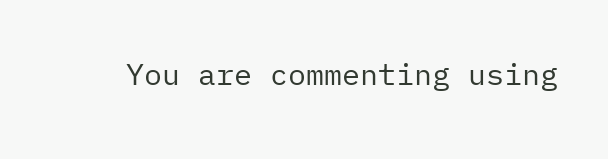You are commenting using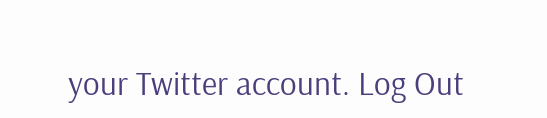your Twitter account. Log Out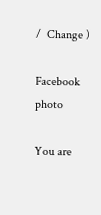/  Change )

Facebook photo

You are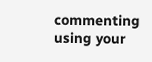commenting using your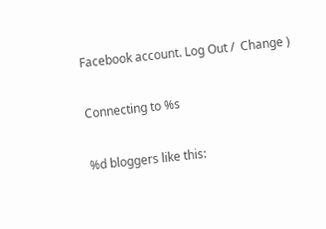Facebook account. Log Out /  Change )

Connecting to %s

%d bloggers like this: